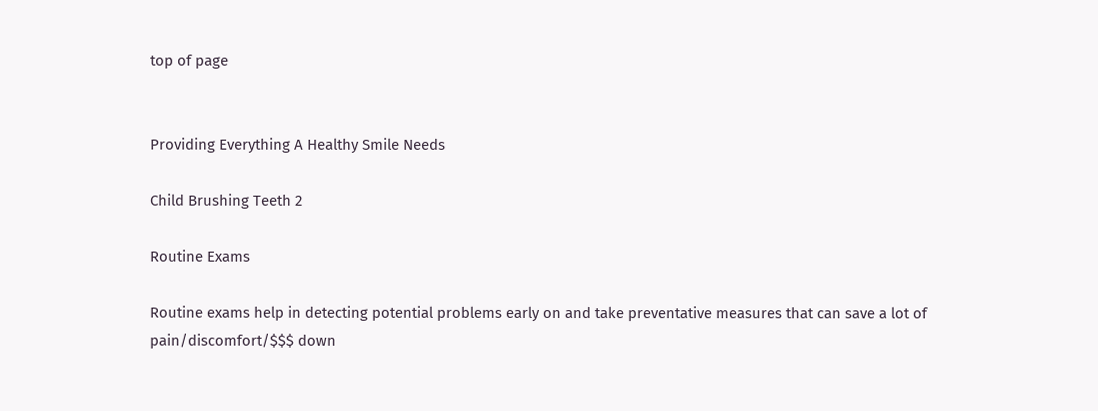top of page


Providing Everything A Healthy Smile Needs

Child Brushing Teeth 2

Routine Exams

Routine exams help in detecting potential problems early on and take preventative measures that can save a lot of pain/discomfort/$$$ down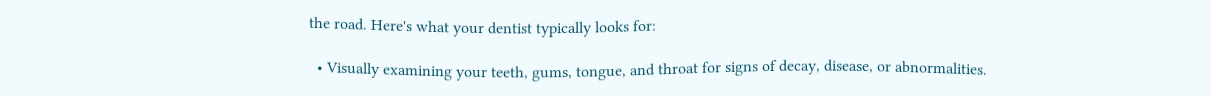the road. Here's what your dentist typically looks for:

  • Visually examining your teeth, gums, tongue, and throat for signs of decay, disease, or abnormalities.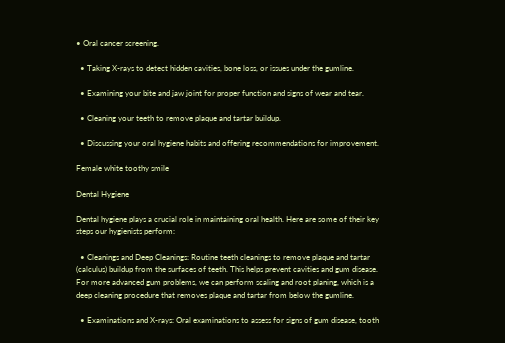• Oral cancer screening.

  • Taking X-rays to detect hidden cavities, bone loss, or issues under the gumline.

  • Examining your bite and jaw joint for proper function and signs of wear and tear.

  • Cleaning your teeth to remove plaque and tartar buildup.

  • Discussing your oral hygiene habits and offering recommendations for improvement.

Female white toothy smile

Dental Hygiene

Dental hygiene plays a crucial role in maintaining oral health. Here are some of their key steps our hygienists perform:

  • Cleanings and Deep Cleanings: Routine teeth cleanings to remove plaque and tartar (calculus) buildup from the surfaces of teeth. This helps prevent cavities and gum disease. For more advanced gum problems, we can perform scaling and root planing, which is a deep cleaning procedure that removes plaque and tartar from below the gumline.

  • Examinations and X-rays: Oral examinations to assess for signs of gum disease, tooth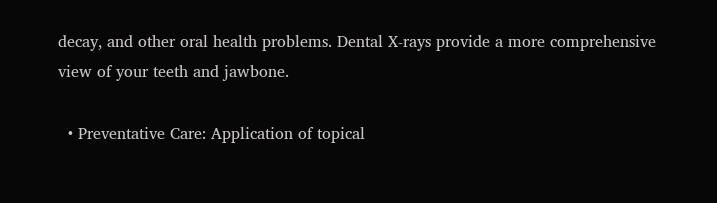decay, and other oral health problems. Dental X-rays provide a more comprehensive view of your teeth and jawbone.

  • Preventative Care: Application of topical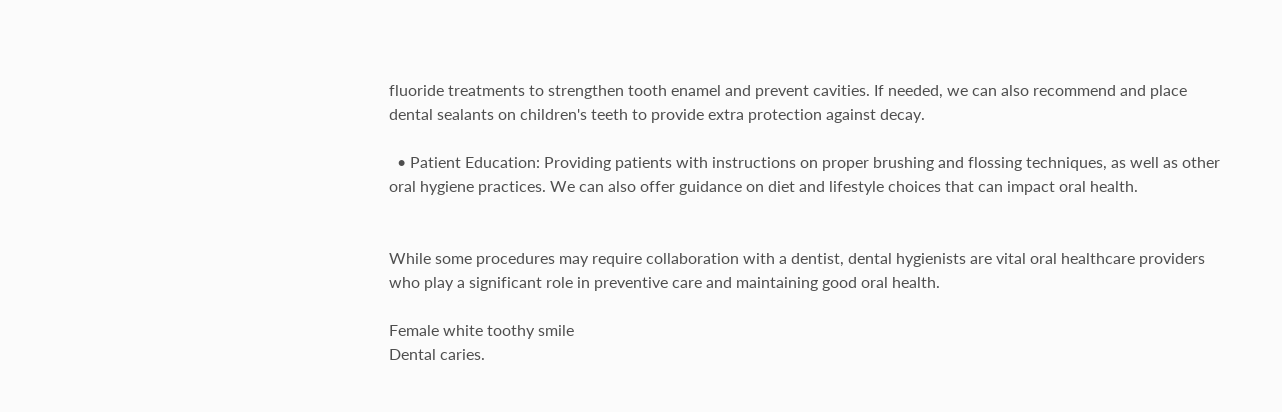fluoride treatments to strengthen tooth enamel and prevent cavities. If needed, we can also recommend and place dental sealants on children's teeth to provide extra protection against decay.

  • Patient Education: Providing patients with instructions on proper brushing and flossing techniques, as well as other oral hygiene practices. We can also offer guidance on diet and lifestyle choices that can impact oral health.


While some procedures may require collaboration with a dentist, dental hygienists are vital oral healthcare providers who play a significant role in preventive care and maintaining good oral health.

Female white toothy smile
Dental caries.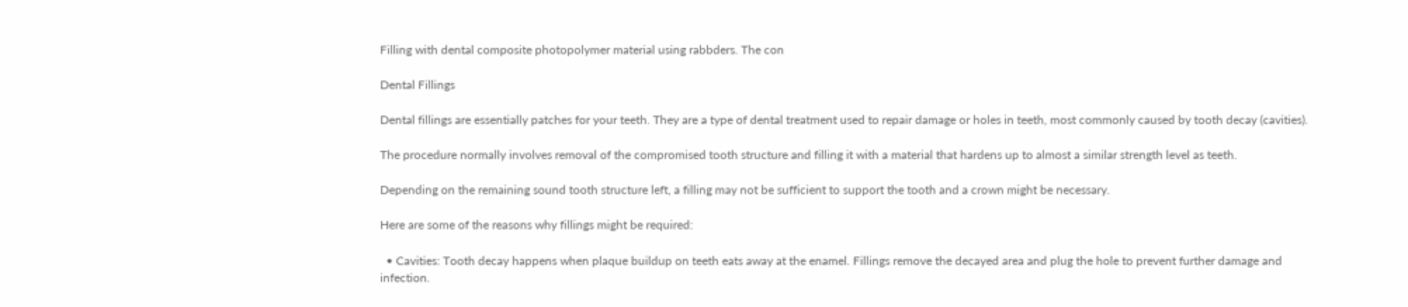Filling with dental composite photopolymer material using rabbders. The con

Dental Fillings

Dental fillings are essentially patches for your teeth. They are a type of dental treatment used to repair damage or holes in teeth, most commonly caused by tooth decay (cavities).

The procedure normally involves removal of the compromised tooth structure and filling it with a material that hardens up to almost a similar strength level as teeth.

Depending on the remaining sound tooth structure left, a filling may not be sufficient to support the tooth and a crown might be necessary.

Here are some of the reasons why fillings might be required:

  • Cavities: Tooth decay happens when plaque buildup on teeth eats away at the enamel. Fillings remove the decayed area and plug the hole to prevent further damage and infection.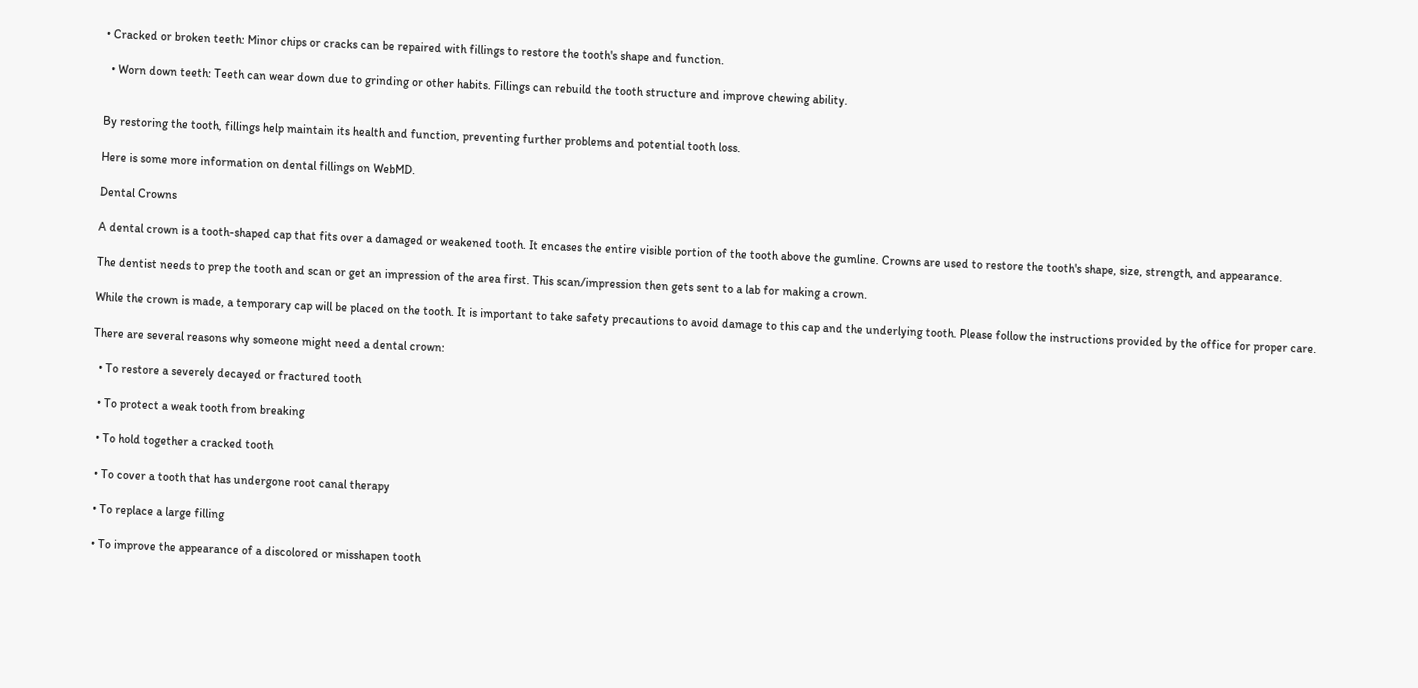• Cracked or broken teeth: Minor chips or cracks can be repaired with fillings to restore the tooth's shape and function.

  • Worn down teeth: Teeth can wear down due to grinding or other habits. Fillings can rebuild the tooth structure and improve chewing ability.


By restoring the tooth, fillings help maintain its health and function, preventing further problems and potential tooth loss.

Here is some more information on dental fillings on WebMD.

Dental Crowns

A dental crown is a tooth-shaped cap that fits over a damaged or weakened tooth. It encases the entire visible portion of the tooth above the gumline. Crowns are used to restore the tooth's shape, size, strength, and appearance.

The dentist needs to prep the tooth and scan or get an impression of the area first. This scan/impression then gets sent to a lab for making a crown.

While the crown is made, a temporary cap will be placed on the tooth. It is important to take safety precautions to avoid damage to this cap and the underlying tooth. Please follow the instructions provided by the office for proper care.

There are several reasons why someone might need a dental crown:

  • To restore a severely decayed or fractured tooth

  • To protect a weak tooth from breaking

  • To hold together a cracked tooth

  • To cover a tooth that has undergone root canal therapy

  • To replace a large filling

  • To improve the appearance of a discolored or misshapen tooth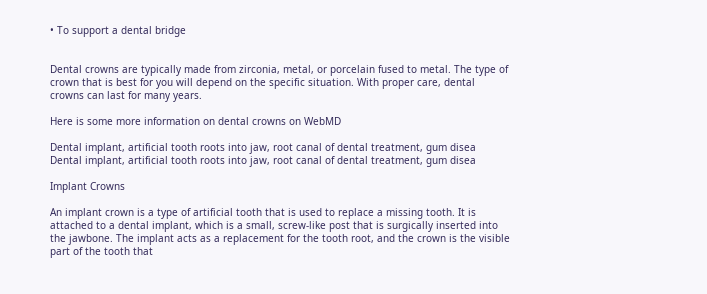• To support a dental bridge


Dental crowns are typically made from zirconia, metal, or porcelain fused to metal. The type of crown that is best for you will depend on the specific situation. With proper care, dental crowns can last for many years.

Here is some more information on dental crowns on WebMD

Dental implant, artificial tooth roots into jaw, root canal of dental treatment, gum disea
Dental implant, artificial tooth roots into jaw, root canal of dental treatment, gum disea

Implant Crowns

An implant crown is a type of artificial tooth that is used to replace a missing tooth. It is attached to a dental implant, which is a small, screw-like post that is surgically inserted into the jawbone. The implant acts as a replacement for the tooth root, and the crown is the visible part of the tooth that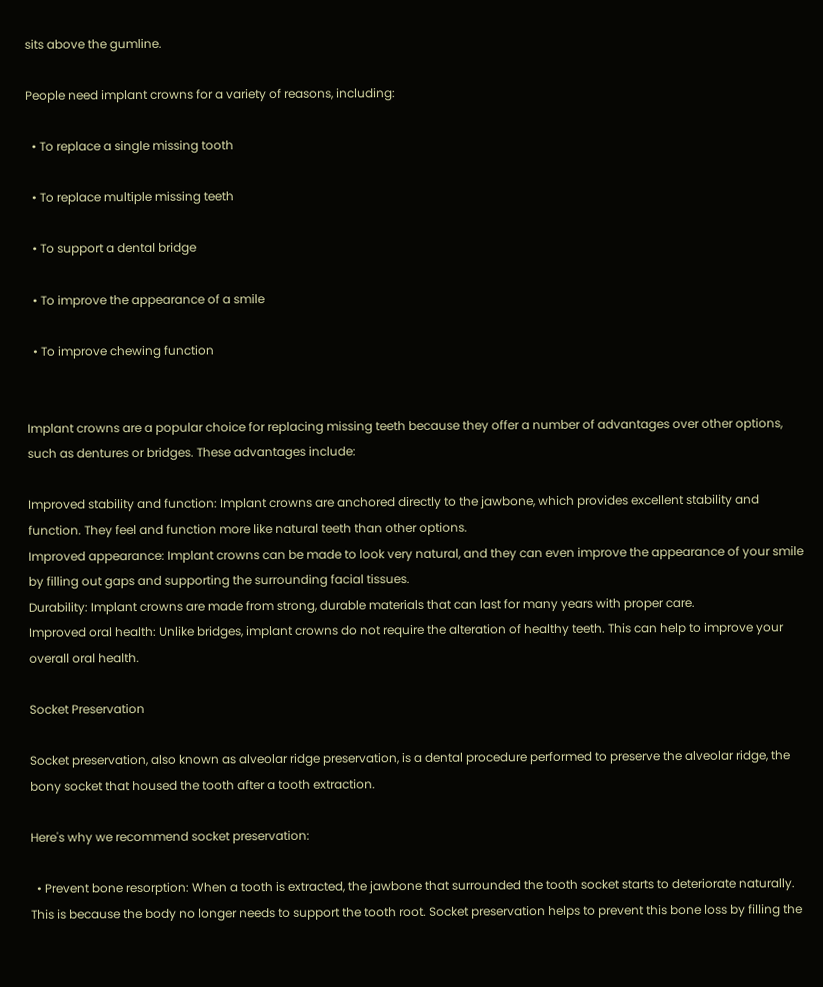sits above the gumline.

People need implant crowns for a variety of reasons, including:

  • To replace a single missing tooth

  • To replace multiple missing teeth

  • To support a dental bridge

  • To improve the appearance of a smile

  • To improve chewing function


Implant crowns are a popular choice for replacing missing teeth because they offer a number of advantages over other options, such as dentures or bridges. These advantages include:

Improved stability and function: Implant crowns are anchored directly to the jawbone, which provides excellent stability and function. They feel and function more like natural teeth than other options.
Improved appearance: Implant crowns can be made to look very natural, and they can even improve the appearance of your smile by filling out gaps and supporting the surrounding facial tissues.
Durability: Implant crowns are made from strong, durable materials that can last for many years with proper care.
Improved oral health: Unlike bridges, implant crowns do not require the alteration of healthy teeth. This can help to improve your overall oral health.

Socket Preservation

Socket preservation, also known as alveolar ridge preservation, is a dental procedure performed to preserve the alveolar ridge, the bony socket that housed the tooth after a tooth extraction.

Here's why we recommend socket preservation:

  • Prevent bone resorption: When a tooth is extracted, the jawbone that surrounded the tooth socket starts to deteriorate naturally. This is because the body no longer needs to support the tooth root. Socket preservation helps to prevent this bone loss by filling the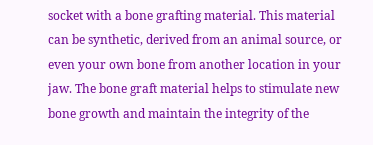socket with a bone grafting material. This material can be synthetic, derived from an animal source, or even your own bone from another location in your jaw. The bone graft material helps to stimulate new bone growth and maintain the integrity of the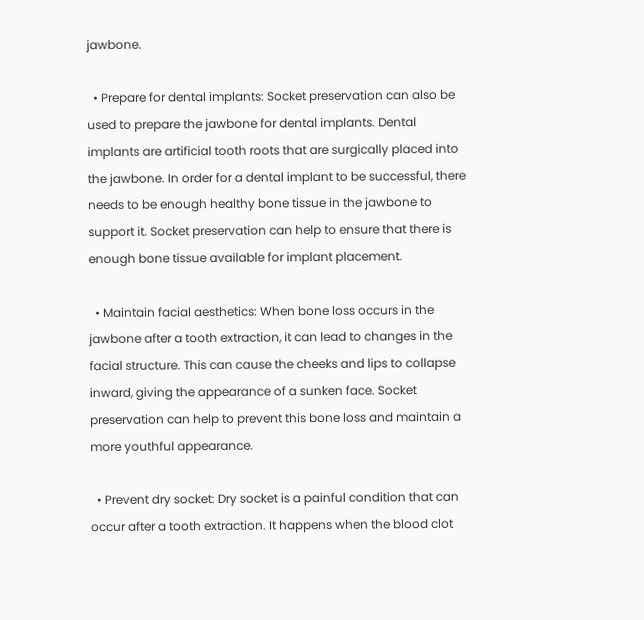jawbone.

  • Prepare for dental implants: Socket preservation can also be used to prepare the jawbone for dental implants. Dental implants are artificial tooth roots that are surgically placed into the jawbone. In order for a dental implant to be successful, there needs to be enough healthy bone tissue in the jawbone to support it. Socket preservation can help to ensure that there is enough bone tissue available for implant placement.

  • Maintain facial aesthetics: When bone loss occurs in the jawbone after a tooth extraction, it can lead to changes in the facial structure. This can cause the cheeks and lips to collapse inward, giving the appearance of a sunken face. Socket preservation can help to prevent this bone loss and maintain a more youthful appearance.

  • Prevent dry socket: Dry socket is a painful condition that can occur after a tooth extraction. It happens when the blood clot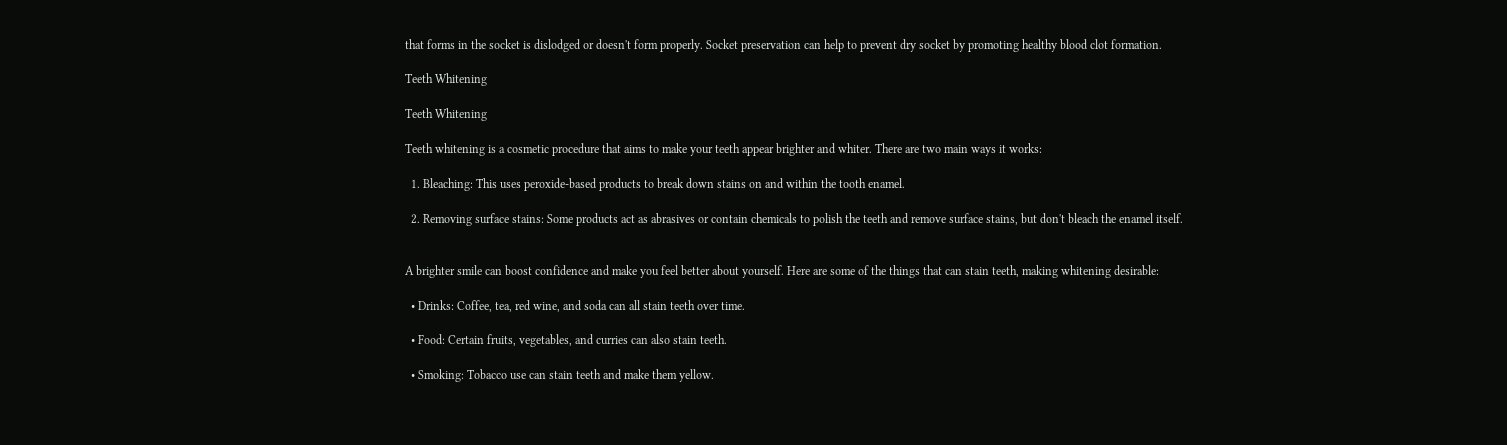that forms in the socket is dislodged or doesn't form properly. Socket preservation can help to prevent dry socket by promoting healthy blood clot formation.

Teeth Whitening

Teeth Whitening

Teeth whitening is a cosmetic procedure that aims to make your teeth appear brighter and whiter. There are two main ways it works:

  1. Bleaching: This uses peroxide-based products to break down stains on and within the tooth enamel.

  2. Removing surface stains: Some products act as abrasives or contain chemicals to polish the teeth and remove surface stains, but don't bleach the enamel itself.


A brighter smile can boost confidence and make you feel better about yourself. Here are some of the things that can stain teeth, making whitening desirable:

  • Drinks: Coffee, tea, red wine, and soda can all stain teeth over time.

  • Food: Certain fruits, vegetables, and curries can also stain teeth.

  • Smoking: Tobacco use can stain teeth and make them yellow.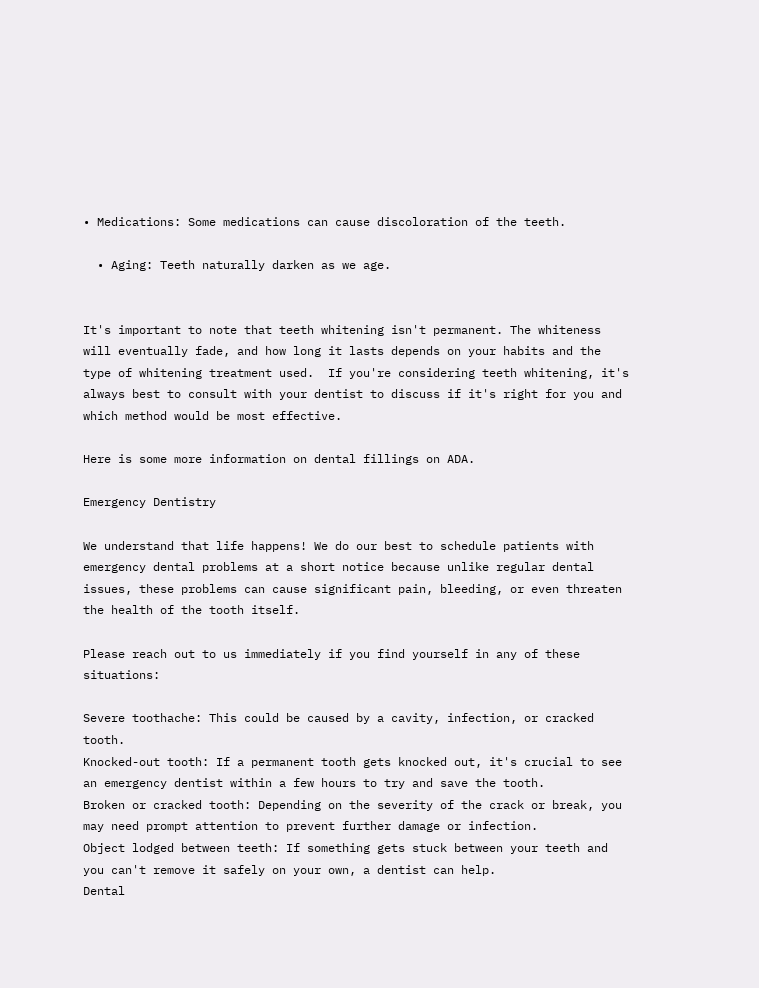• Medications: Some medications can cause discoloration of the teeth.

  • Aging: Teeth naturally darken as we age.


It's important to note that teeth whitening isn't permanent. The whiteness will eventually fade, and how long it lasts depends on your habits and the type of whitening treatment used.  If you're considering teeth whitening, it's always best to consult with your dentist to discuss if it's right for you and which method would be most effective.

Here is some more information on dental fillings on ADA.

Emergency Dentistry

We understand that life happens! We do our best to schedule patients with emergency dental problems at a short notice because unlike regular dental issues, these problems can cause significant pain, bleeding, or even threaten the health of the tooth itself.

Please reach out to us immediately if you find yourself in any of these situations:

Severe toothache: This could be caused by a cavity, infection, or cracked tooth.
Knocked-out tooth: If a permanent tooth gets knocked out, it's crucial to see an emergency dentist within a few hours to try and save the tooth.
Broken or cracked tooth: Depending on the severity of the crack or break, you may need prompt attention to prevent further damage or infection.
Object lodged between teeth: If something gets stuck between your teeth and you can't remove it safely on your own, a dentist can help.
Dental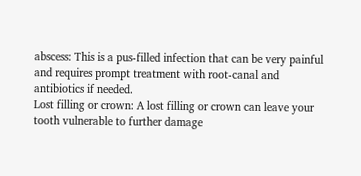abscess: This is a pus-filled infection that can be very painful and requires prompt treatment with root-canal and antibiotics if needed.
Lost filling or crown: A lost filling or crown can leave your tooth vulnerable to further damage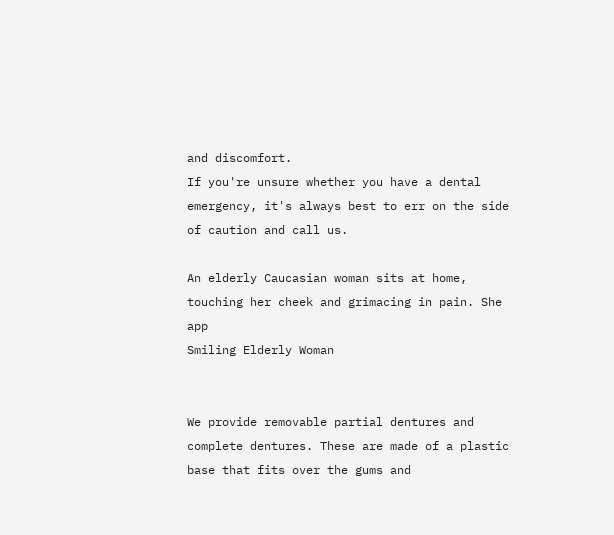and discomfort.
If you're unsure whether you have a dental emergency, it's always best to err on the side of caution and call us.

An elderly Caucasian woman sits at home, touching her cheek and grimacing in pain. She app
Smiling Elderly Woman


We provide removable partial dentures and complete dentures. These are made of a plastic base that fits over the gums and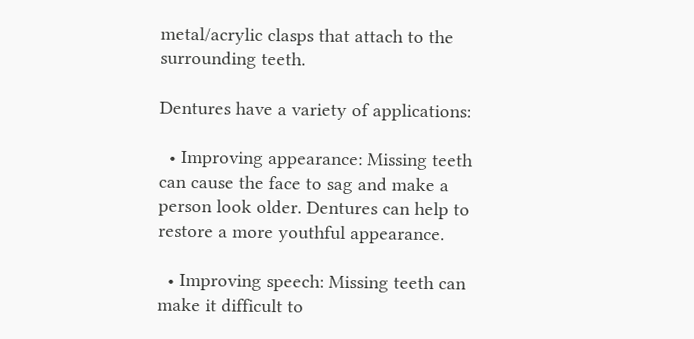metal/acrylic clasps that attach to the surrounding teeth.

Dentures have a variety of applications:

  • Improving appearance: Missing teeth can cause the face to sag and make a person look older. Dentures can help to restore a more youthful appearance.

  • Improving speech: Missing teeth can make it difficult to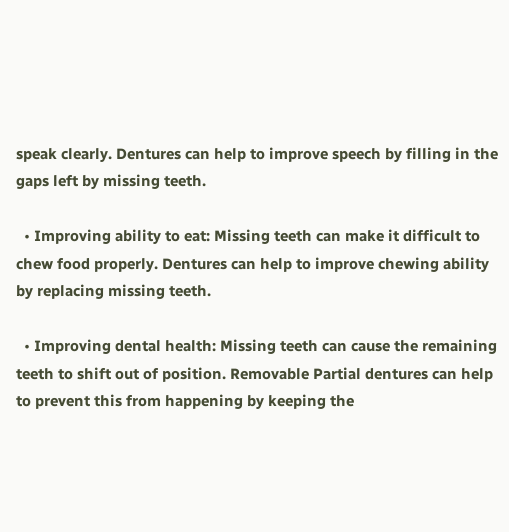speak clearly. Dentures can help to improve speech by filling in the gaps left by missing teeth.

  • Improving ability to eat: Missing teeth can make it difficult to chew food properly. Dentures can help to improve chewing ability by replacing missing teeth.

  • Improving dental health: Missing teeth can cause the remaining teeth to shift out of position. Removable Partial dentures can help to prevent this from happening by keeping the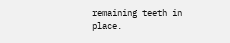remaining teeth in place.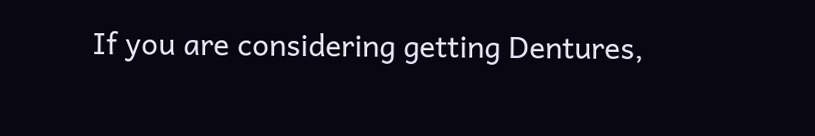If you are considering getting Dentures,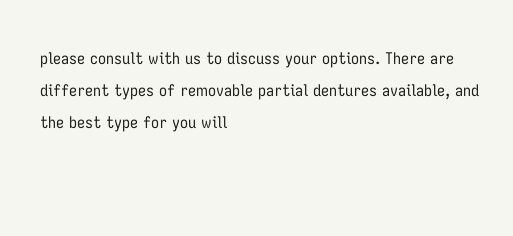please consult with us to discuss your options. There are different types of removable partial dentures available, and the best type for you will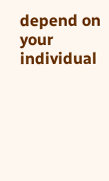depend on your individual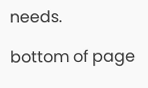needs.

bottom of page